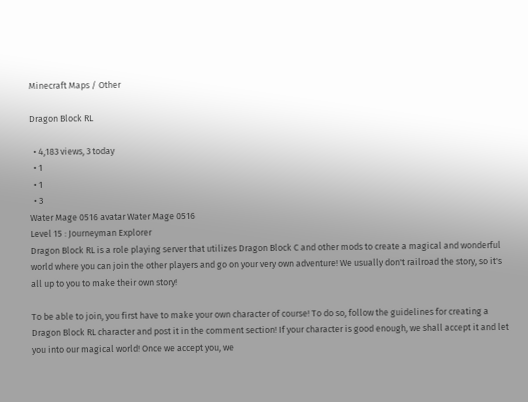Minecraft Maps / Other

Dragon Block RL

  • 4,183 views, 3 today
  • 1
  • 1
  • 3
Water Mage 0516 avatar Water Mage 0516
Level 15 : Journeyman Explorer
Dragon Block RL is a role playing server that utilizes Dragon Block C and other mods to create a magical and wonderful world where you can join the other players and go on your very own adventure! We usually don't railroad the story, so it's all up to you to make their own story!

To be able to join, you first have to make your own character of course! To do so, follow the guidelines for creating a Dragon Block RL character and post it in the comment section! If your character is good enough, we shall accept it and let you into our magical world! Once we accept you, we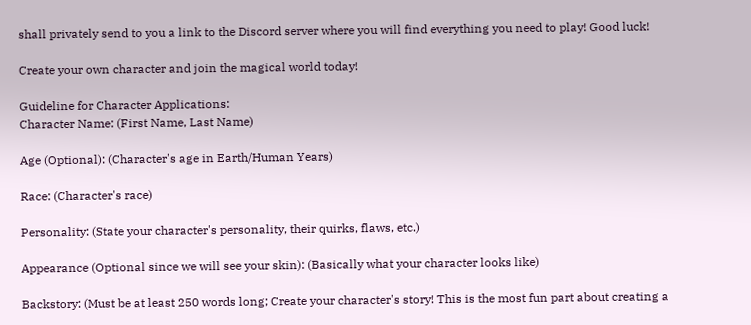shall privately send to you a link to the Discord server where you will find everything you need to play! Good luck!

Create your own character and join the magical world today!

Guideline for Character Applications:
Character Name: (First Name, Last Name)

Age (Optional): (Character's age in Earth/Human Years)

Race: (Character's race)

Personality: (State your character's personality, their quirks, flaws, etc.)

Appearance (Optional since we will see your skin): (Basically what your character looks like)

Backstory: (Must be at least 250 words long; Create your character's story! This is the most fun part about creating a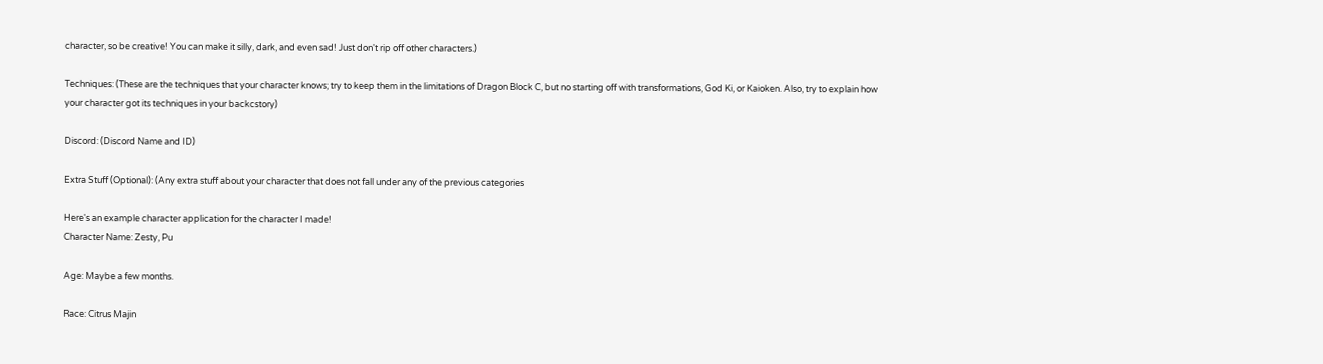character, so be creative! You can make it silly, dark, and even sad! Just don't rip off other characters.)

Techniques: (These are the techniques that your character knows; try to keep them in the limitations of Dragon Block C, but no starting off with transformations, God Ki, or Kaioken. Also, try to explain how your character got its techniques in your backcstory)

Discord: (Discord Name and ID)

Extra Stuff (Optional): (Any extra stuff about your character that does not fall under any of the previous categories

Here's an example character application for the character I made!
Character Name: Zesty, Pu

Age: Maybe a few months.

Race: Citrus Majin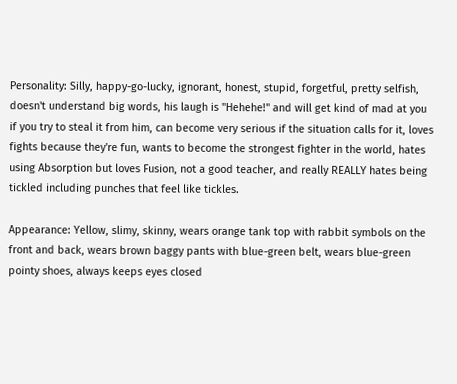Personality: Silly, happy-go-lucky, ignorant, honest, stupid, forgetful, pretty selfish, doesn't understand big words, his laugh is "Hehehe!" and will get kind of mad at you if you try to steal it from him, can become very serious if the situation calls for it, loves fights because they're fun, wants to become the strongest fighter in the world, hates using Absorption but loves Fusion, not a good teacher, and really REALLY hates being tickled including punches that feel like tickles.

Appearance: Yellow, slimy, skinny, wears orange tank top with rabbit symbols on the front and back, wears brown baggy pants with blue-green belt, wears blue-green pointy shoes, always keeps eyes closed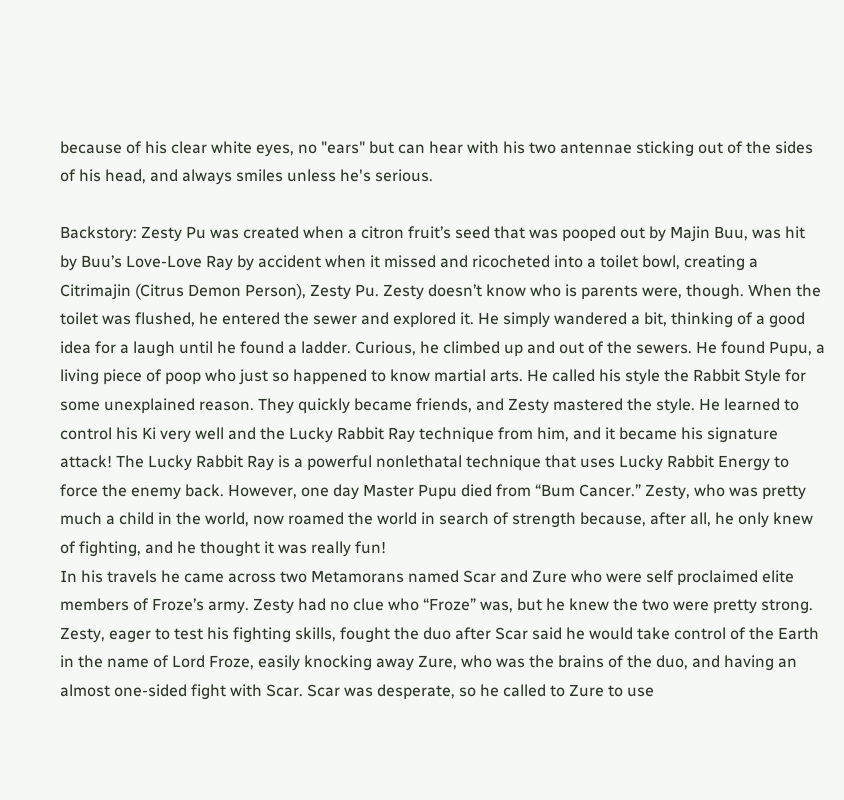because of his clear white eyes, no "ears" but can hear with his two antennae sticking out of the sides of his head, and always smiles unless he's serious.

Backstory: Zesty Pu was created when a citron fruit’s seed that was pooped out by Majin Buu, was hit by Buu’s Love-Love Ray by accident when it missed and ricocheted into a toilet bowl, creating a Citrimajin (Citrus Demon Person), Zesty Pu. Zesty doesn’t know who is parents were, though. When the toilet was flushed, he entered the sewer and explored it. He simply wandered a bit, thinking of a good idea for a laugh until he found a ladder. Curious, he climbed up and out of the sewers. He found Pupu, a living piece of poop who just so happened to know martial arts. He called his style the Rabbit Style for some unexplained reason. They quickly became friends, and Zesty mastered the style. He learned to control his Ki very well and the Lucky Rabbit Ray technique from him, and it became his signature attack! The Lucky Rabbit Ray is a powerful nonlethatal technique that uses Lucky Rabbit Energy to force the enemy back. However, one day Master Pupu died from “Bum Cancer.” Zesty, who was pretty much a child in the world, now roamed the world in search of strength because, after all, he only knew of fighting, and he thought it was really fun!
In his travels he came across two Metamorans named Scar and Zure who were self proclaimed elite members of Froze’s army. Zesty had no clue who “Froze” was, but he knew the two were pretty strong. Zesty, eager to test his fighting skills, fought the duo after Scar said he would take control of the Earth in the name of Lord Froze, easily knocking away Zure, who was the brains of the duo, and having an almost one-sided fight with Scar. Scar was desperate, so he called to Zure to use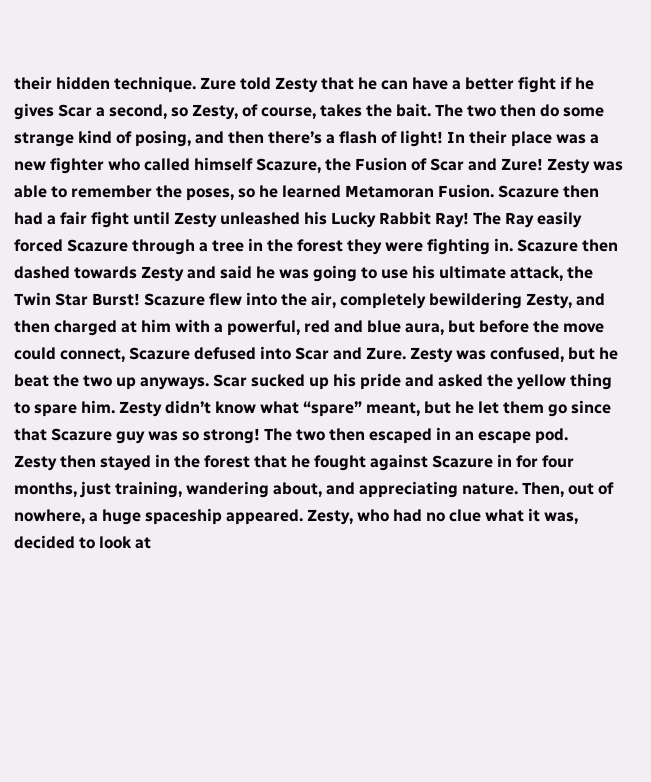their hidden technique. Zure told Zesty that he can have a better fight if he gives Scar a second, so Zesty, of course, takes the bait. The two then do some strange kind of posing, and then there’s a flash of light! In their place was a new fighter who called himself Scazure, the Fusion of Scar and Zure! Zesty was able to remember the poses, so he learned Metamoran Fusion. Scazure then had a fair fight until Zesty unleashed his Lucky Rabbit Ray! The Ray easily forced Scazure through a tree in the forest they were fighting in. Scazure then dashed towards Zesty and said he was going to use his ultimate attack, the Twin Star Burst! Scazure flew into the air, completely bewildering Zesty, and then charged at him with a powerful, red and blue aura, but before the move could connect, Scazure defused into Scar and Zure. Zesty was confused, but he beat the two up anyways. Scar sucked up his pride and asked the yellow thing to spare him. Zesty didn’t know what “spare” meant, but he let them go since that Scazure guy was so strong! The two then escaped in an escape pod.
Zesty then stayed in the forest that he fought against Scazure in for four months, just training, wandering about, and appreciating nature. Then, out of nowhere, a huge spaceship appeared. Zesty, who had no clue what it was, decided to look at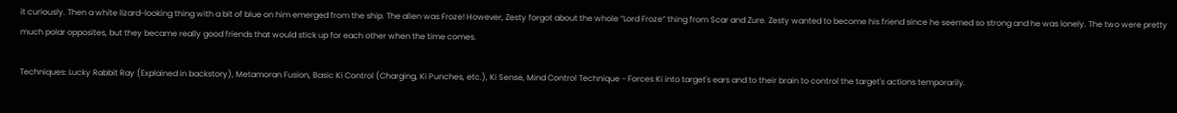it curiously. Then a white lizard-looking thing with a bit of blue on him emerged from the ship. The alien was Froze! However, Zesty forgot about the whole “Lord Froze” thing from Scar and Zure. Zesty wanted to become his friend since he seemed so strong and he was lonely. The two were pretty much polar opposites, but they became really good friends that would stick up for each other when the time comes.

Techniques: Lucky Rabbit Ray (Explained in backstory), Metamoran Fusion, Basic Ki Control (Charging, Ki Punches, etc.), Ki Sense, Mind Control Technique - Forces Ki into target's ears and to their brain to control the target's actions temporarily.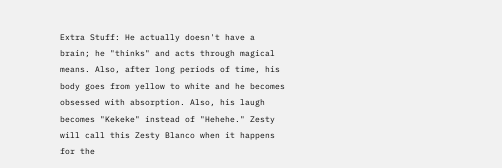Extra Stuff: He actually doesn't have a brain; he "thinks" and acts through magical means. Also, after long periods of time, his body goes from yellow to white and he becomes obsessed with absorption. Also, his laugh becomes "Kekeke" instead of "Hehehe." Zesty will call this Zesty Blanco when it happens for the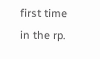first time in the rp.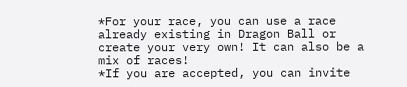*For your race, you can use a race already existing in Dragon Ball or create your very own! It can also be a mix of races!
*If you are accepted, you can invite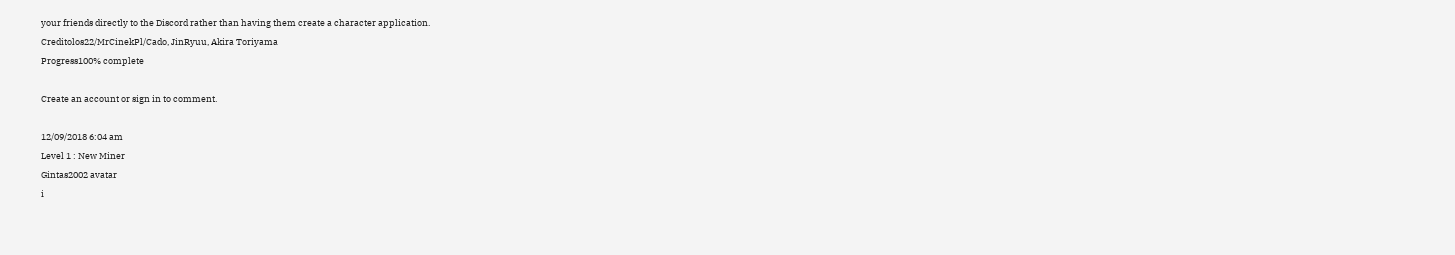your friends directly to the Discord rather than having them create a character application.
Creditolos22/MrCinekPl/Cado, JinRyuu, Akira Toriyama
Progress100% complete

Create an account or sign in to comment.

12/09/2018 6:04 am
Level 1 : New Miner
Gintas2002 avatar
i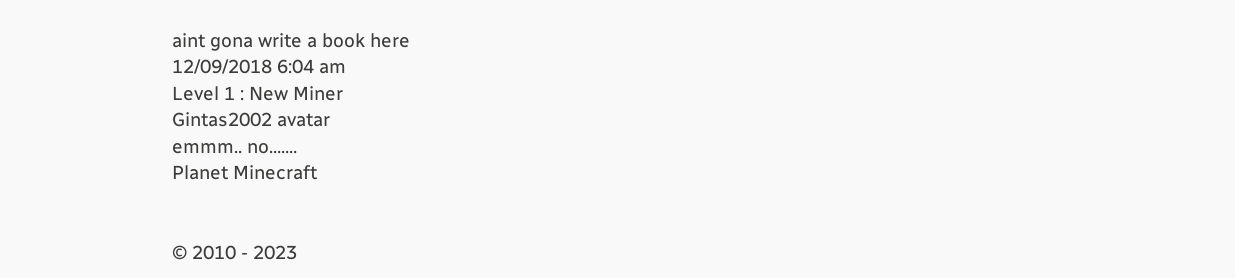aint gona write a book here
12/09/2018 6:04 am
Level 1 : New Miner
Gintas2002 avatar
emmm.. no.......
Planet Minecraft


© 2010 - 2023